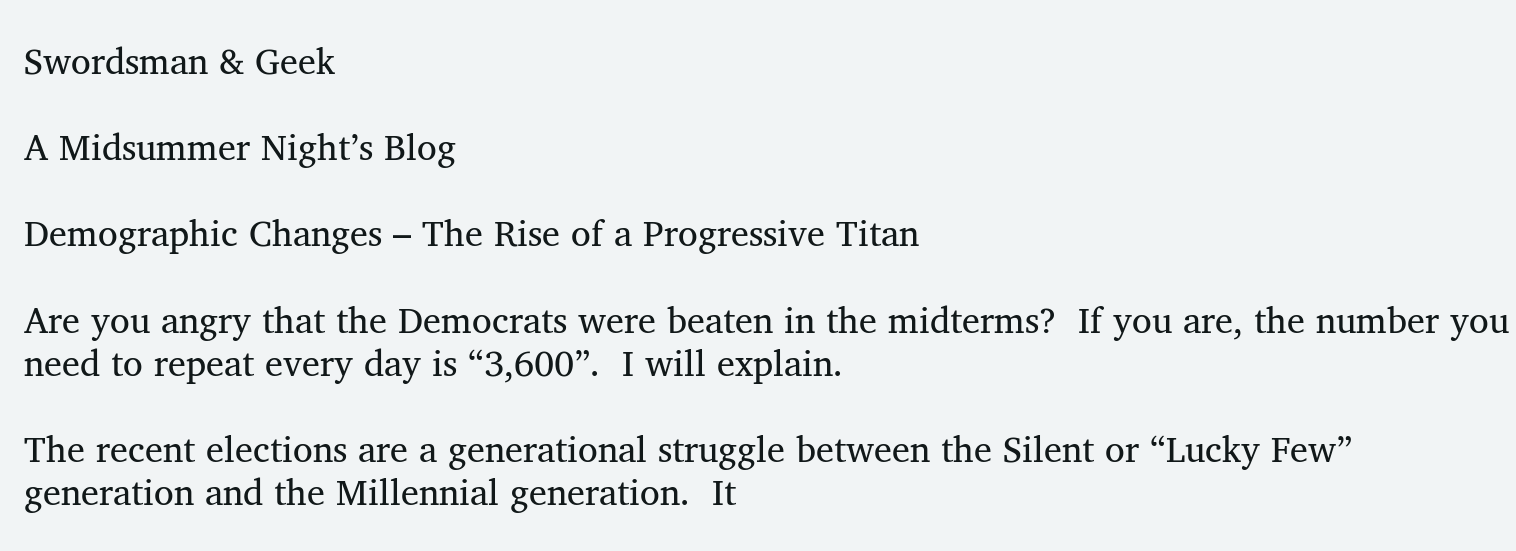Swordsman & Geek

A Midsummer Night’s Blog

Demographic Changes – The Rise of a Progressive Titan

Are you angry that the Democrats were beaten in the midterms?  If you are, the number you need to repeat every day is “3,600”.  I will explain.

The recent elections are a generational struggle between the Silent or “Lucky Few” generation and the Millennial generation.  It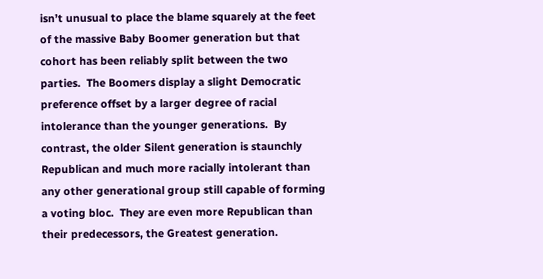isn’t unusual to place the blame squarely at the feet of the massive Baby Boomer generation but that cohort has been reliably split between the two parties.  The Boomers display a slight Democratic preference offset by a larger degree of racial intolerance than the younger generations.  By contrast, the older Silent generation is staunchly Republican and much more racially intolerant than any other generational group still capable of forming a voting bloc.  They are even more Republican than their predecessors, the Greatest generation.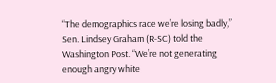“The demographics race we’re losing badly,” Sen. Lindsey Graham (R-SC) told the Washington Post. “We’re not generating enough angry white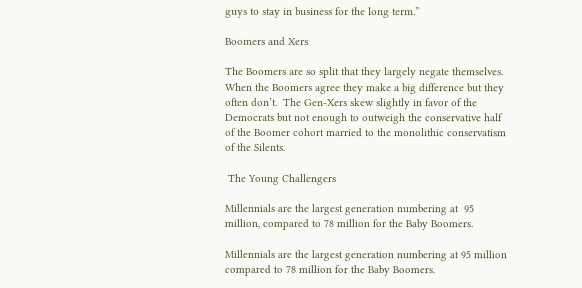guys to stay in business for the long term.”

Boomers and Xers

The Boomers are so split that they largely negate themselves.  When the Boomers agree they make a big difference but they often don’t.  The Gen-Xers skew slightly in favor of the Democrats but not enough to outweigh the conservative half of the Boomer cohort married to the monolithic conservatism of the Silents.

 The Young Challengers

Millennials are the largest generation numbering at  95 million, compared to 78 million for the Baby Boomers.

Millennials are the largest generation numbering at 95 million compared to 78 million for the Baby Boomers.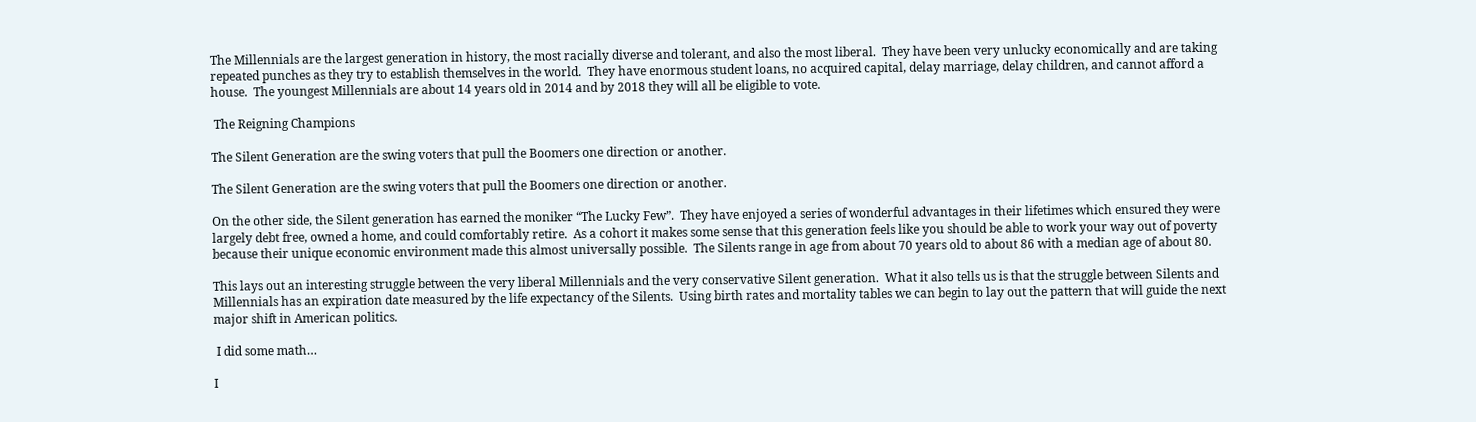The Millennials are the largest generation in history, the most racially diverse and tolerant, and also the most liberal.  They have been very unlucky economically and are taking repeated punches as they try to establish themselves in the world.  They have enormous student loans, no acquired capital, delay marriage, delay children, and cannot afford a house.  The youngest Millennials are about 14 years old in 2014 and by 2018 they will all be eligible to vote.

 The Reigning Champions

The Silent Generation are the swing voters that pull the Boomers one direction or another.

The Silent Generation are the swing voters that pull the Boomers one direction or another.

On the other side, the Silent generation has earned the moniker “The Lucky Few”.  They have enjoyed a series of wonderful advantages in their lifetimes which ensured they were largely debt free, owned a home, and could comfortably retire.  As a cohort it makes some sense that this generation feels like you should be able to work your way out of poverty because their unique economic environment made this almost universally possible.  The Silents range in age from about 70 years old to about 86 with a median age of about 80.

This lays out an interesting struggle between the very liberal Millennials and the very conservative Silent generation.  What it also tells us is that the struggle between Silents and Millennials has an expiration date measured by the life expectancy of the Silents.  Using birth rates and mortality tables we can begin to lay out the pattern that will guide the next major shift in American politics.

 I did some math…

I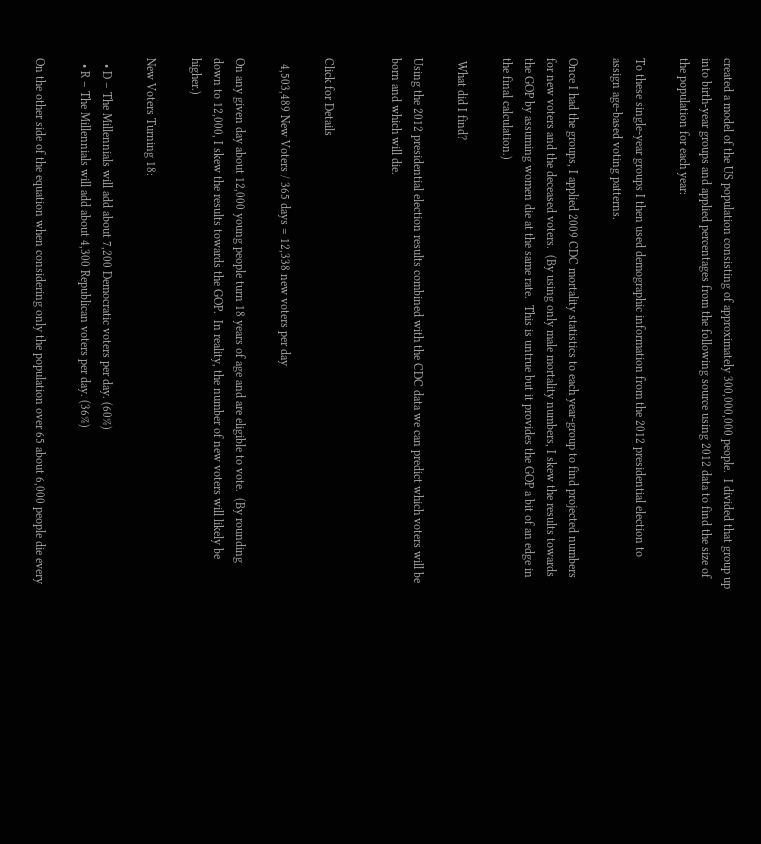created a model of the US population consisting of approximately 300,000,000 people.  I divided that group up into birth-year groups and applied percentages from the following source using 2012 data to find the size of the population for each year:

To these single-year groups I then used demographic information from the 2012 presidential election to assign age-based voting patterns.

Once I had the groups, I applied 2009 CDC mortality statistics to each year-group to find projected numbers for new voters and the deceased voters.  (By using only male mortality numbers, I skew the results towards the GOP by assuming women die at the same rate.  This is untrue but it provides the GOP a bit of an edge in the final calculation.)

 What did I find?

Using the 2012 presidential election results combined with the CDC data we can predict which voters will be born and which will die.


Click for Details

  4,503,489 New Voters / 365 days = 12,338 new voters per day

On any given day about 12,000 young people turn 18 years of age and are eligible to vote.  (By rounding down to 12,000, I skew the results towards the GOP.  In reality, the number of new voters will likely be higher.)

New Voters Turning 18:

  • D – The Millennials will add about 7,200 Democratic voters per day. (60%)
  • R – The Millennials will add about 4,300 Republican voters per day. (36%)

On the other side of the equation when considering only the population over 65 about 6,000 people die every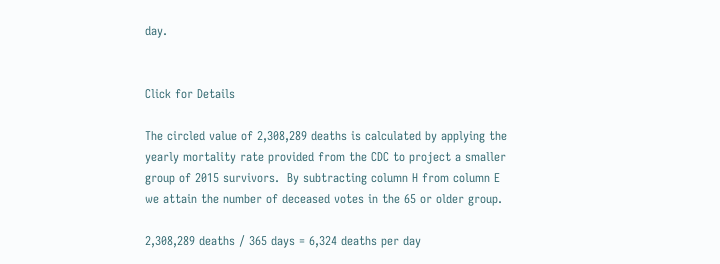day.


Click for Details

The circled value of 2,308,289 deaths is calculated by applying the yearly mortality rate provided from the CDC to project a smaller group of 2015 survivors.  By subtracting column H from column E we attain the number of deceased votes in the 65 or older group.

2,308,289 deaths / 365 days = 6,324 deaths per day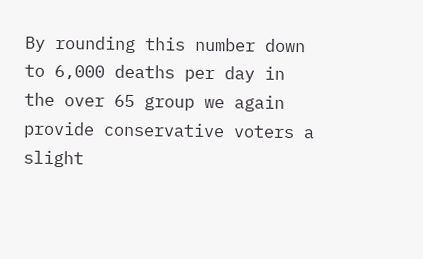By rounding this number down to 6,000 deaths per day in the over 65 group we again provide conservative voters a slight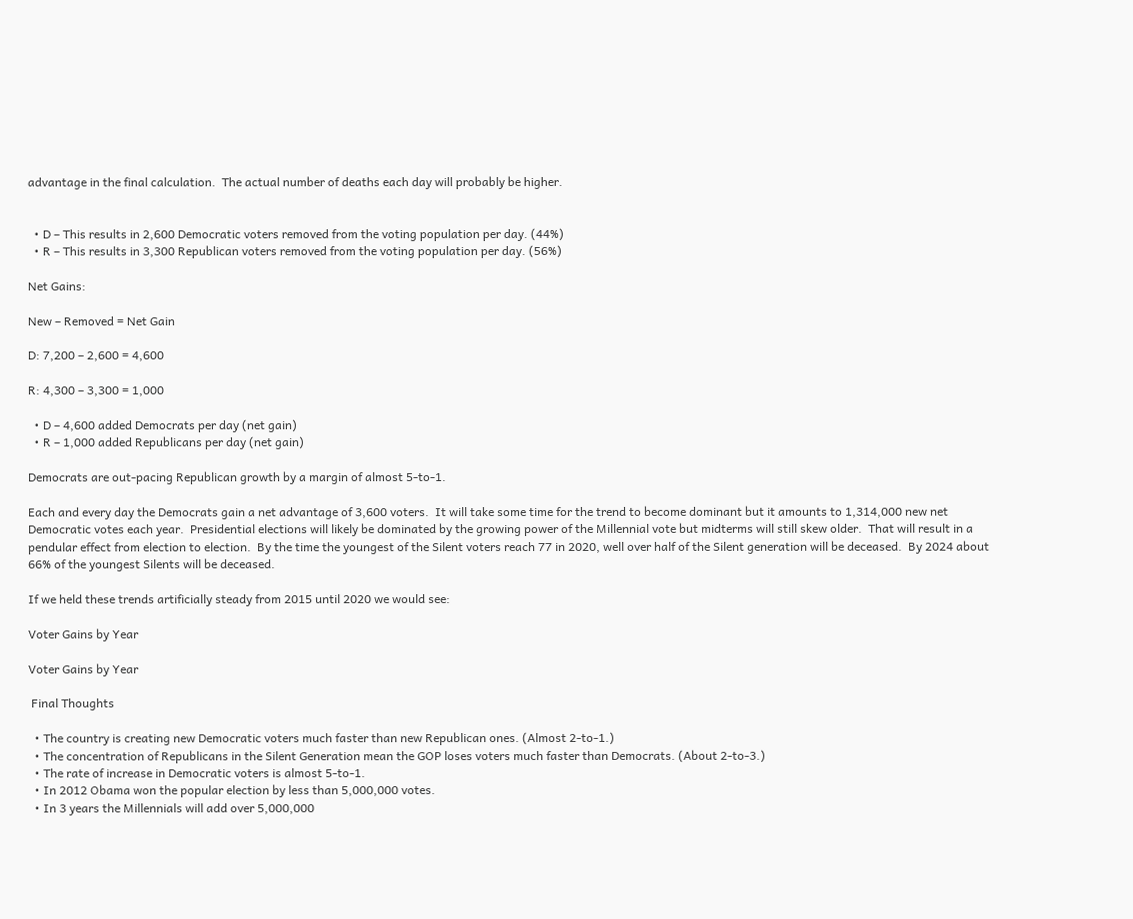advantage in the final calculation.  The actual number of deaths each day will probably be higher.


  • D – This results in 2,600 Democratic voters removed from the voting population per day. (44%)
  • R – This results in 3,300 Republican voters removed from the voting population per day. (56%)

Net Gains:

New – Removed = Net Gain

D: 7,200 – 2,600 = 4,600

R: 4,300 – 3,300 = 1,000

  • D – 4,600 added Democrats per day (net gain)
  • R – 1,000 added Republicans per day (net gain)

Democrats are out-pacing Republican growth by a margin of almost 5-to-1.

Each and every day the Democrats gain a net advantage of 3,600 voters.  It will take some time for the trend to become dominant but it amounts to 1,314,000 new net Democratic votes each year.  Presidential elections will likely be dominated by the growing power of the Millennial vote but midterms will still skew older.  That will result in a pendular effect from election to election.  By the time the youngest of the Silent voters reach 77 in 2020, well over half of the Silent generation will be deceased.  By 2024 about 66% of the youngest Silents will be deceased.

If we held these trends artificially steady from 2015 until 2020 we would see:

Voter Gains by Year

Voter Gains by Year

 Final Thoughts

  • The country is creating new Democratic voters much faster than new Republican ones. (Almost 2-to-1.)
  • The concentration of Republicans in the Silent Generation mean the GOP loses voters much faster than Democrats. (About 2-to-3.)
  • The rate of increase in Democratic voters is almost 5-to-1.
  • In 2012 Obama won the popular election by less than 5,000,000 votes.
  • In 3 years the Millennials will add over 5,000,000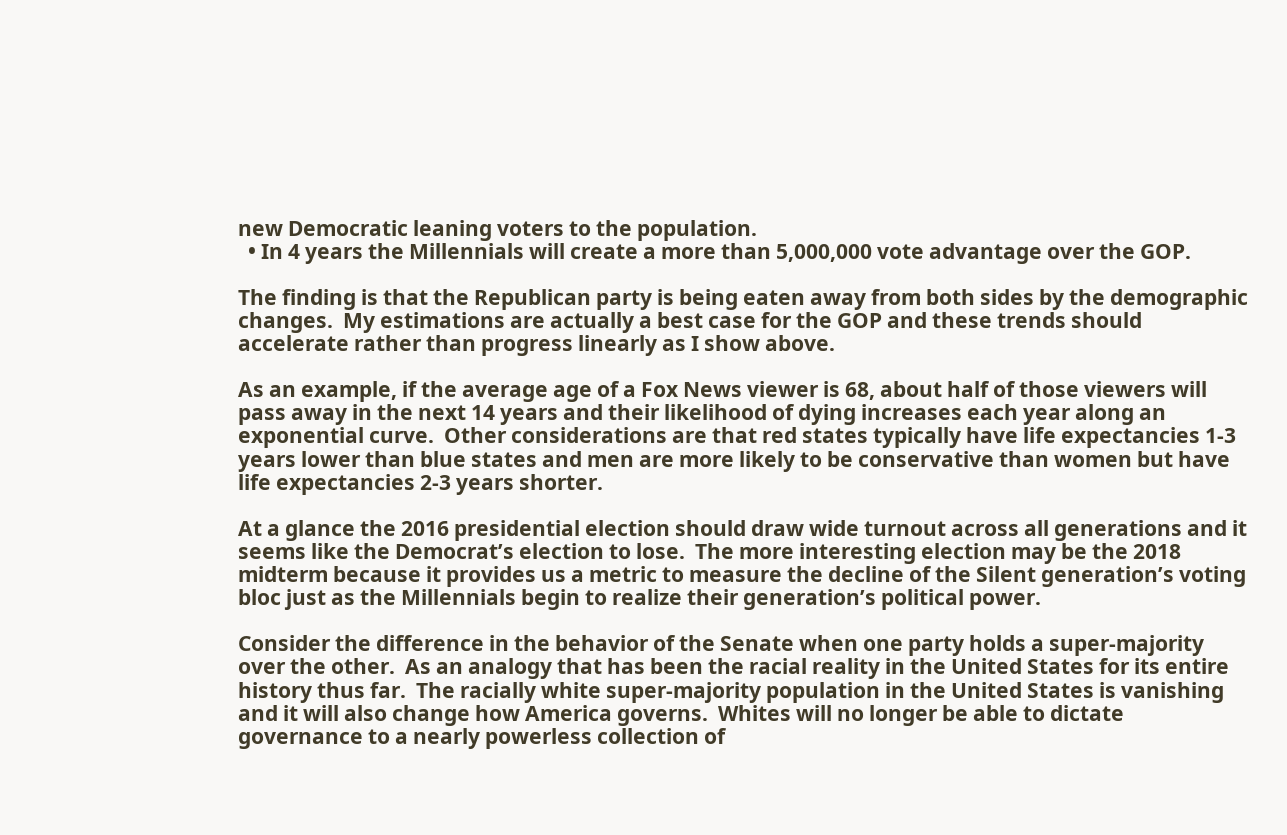new Democratic leaning voters to the population.
  • In 4 years the Millennials will create a more than 5,000,000 vote advantage over the GOP.

The finding is that the Republican party is being eaten away from both sides by the demographic changes.  My estimations are actually a best case for the GOP and these trends should accelerate rather than progress linearly as I show above.

As an example, if the average age of a Fox News viewer is 68, about half of those viewers will pass away in the next 14 years and their likelihood of dying increases each year along an exponential curve.  Other considerations are that red states typically have life expectancies 1-3 years lower than blue states and men are more likely to be conservative than women but have life expectancies 2-3 years shorter.

At a glance the 2016 presidential election should draw wide turnout across all generations and it seems like the Democrat’s election to lose.  The more interesting election may be the 2018 midterm because it provides us a metric to measure the decline of the Silent generation’s voting bloc just as the Millennials begin to realize their generation’s political power.

Consider the difference in the behavior of the Senate when one party holds a super-majority over the other.  As an analogy that has been the racial reality in the United States for its entire history thus far.  The racially white super-majority population in the United States is vanishing and it will also change how America governs.  Whites will no longer be able to dictate governance to a nearly powerless collection of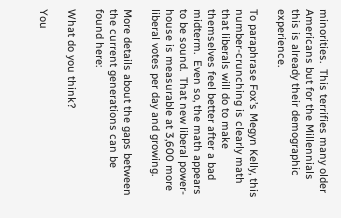minorities.  This terrifies many older Americans but for the Millennials this is already their demographic experience.

To paraphrase Fox’s Megyn Kelly, this number-crunching is clearly math that liberals will do to make themselves feel better after a bad midterm.  Even so, the math appears to be sound.  That new liberal power-house is measurable at 3,600 more liberal votes per day and growing.

More details about the gaps between the current generations can be found here:

What do you think?

You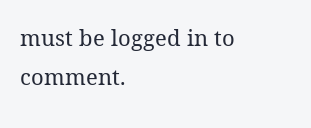must be logged in to comment.